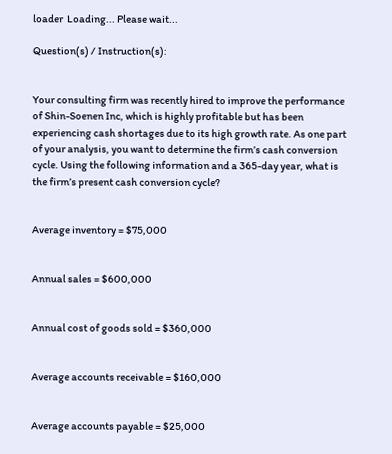loader  Loading... Please wait...

Question(s) / Instruction(s):


Your consulting firm was recently hired to improve the performance of Shin-Soenen Inc, which is highly profitable but has been experiencing cash shortages due to its high growth rate. As one part of your analysis, you want to determine the firm’s cash conversion cycle. Using the following information and a 365-day year, what is the firm’s present cash conversion cycle?


Average inventory = $75,000


Annual sales = $600,000


Annual cost of goods sold = $360,000


Average accounts receivable = $160,000


Average accounts payable = $25,000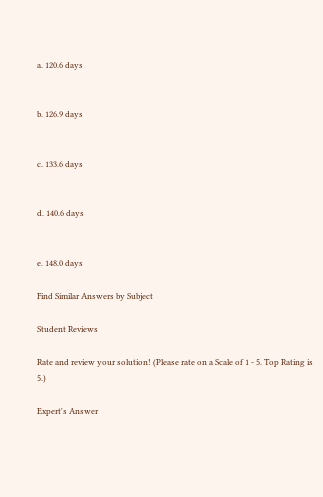a. 120.6 days


b. 126.9 days


c. 133.6 days


d. 140.6 days


e. 148.0 days

Find Similar Answers by Subject

Student Reviews

Rate and review your solution! (Please rate on a Scale of 1 - 5. Top Rating is 5.)

Expert's Answer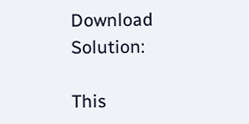Download Solution:

This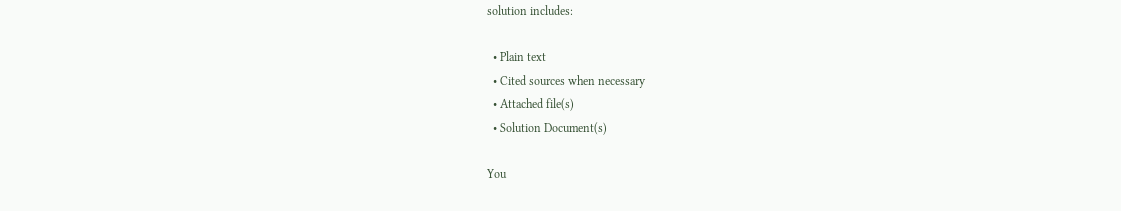solution includes:

  • Plain text
  • Cited sources when necessary
  • Attached file(s)
  • Solution Document(s)

You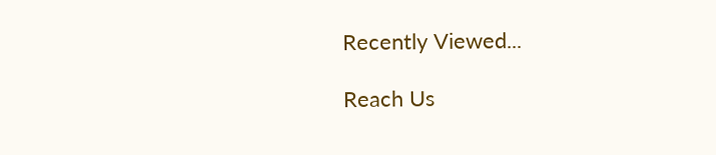Recently Viewed...

Reach Us